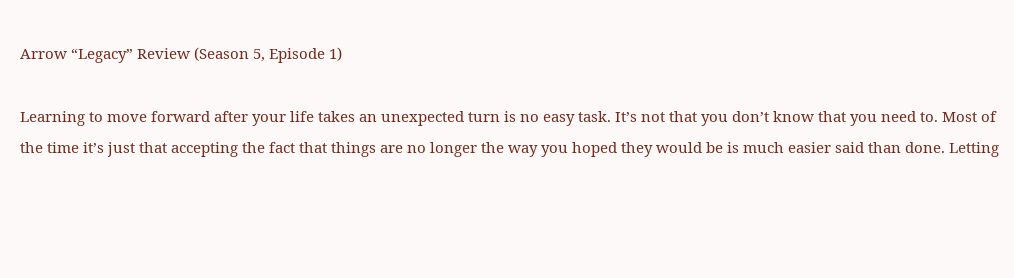Arrow “Legacy” Review (Season 5, Episode 1)

Learning to move forward after your life takes an unexpected turn is no easy task. It’s not that you don’t know that you need to. Most of the time it’s just that accepting the fact that things are no longer the way you hoped they would be is much easier said than done. Letting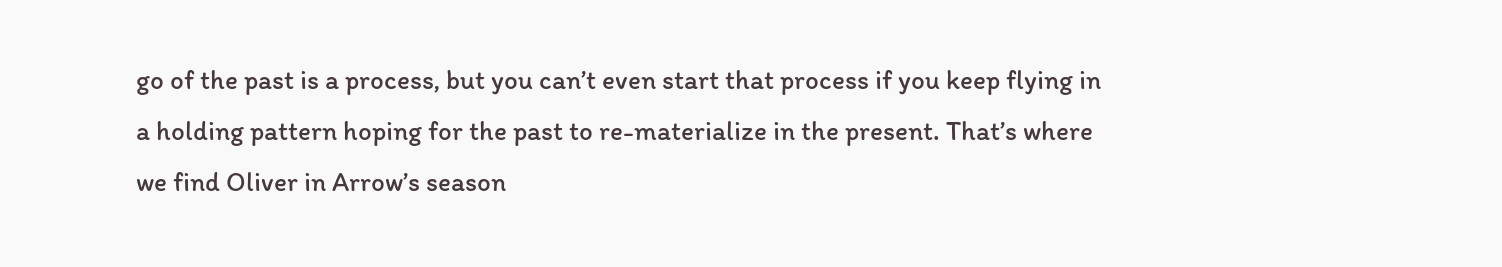go of the past is a process, but you can’t even start that process if you keep flying in a holding pattern hoping for the past to re-materialize in the present. That’s where we find Oliver in Arrow’s season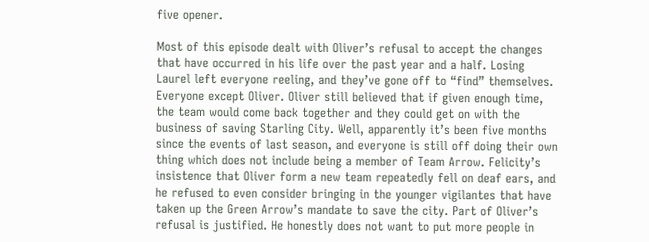five opener.

Most of this episode dealt with Oliver’s refusal to accept the changes that have occurred in his life over the past year and a half. Losing Laurel left everyone reeling, and they’ve gone off to “find” themselves. Everyone except Oliver. Oliver still believed that if given enough time, the team would come back together and they could get on with the business of saving Starling City. Well, apparently it’s been five months since the events of last season, and everyone is still off doing their own thing which does not include being a member of Team Arrow. Felicity’s insistence that Oliver form a new team repeatedly fell on deaf ears, and he refused to even consider bringing in the younger vigilantes that have taken up the Green Arrow’s mandate to save the city. Part of Oliver’s refusal is justified. He honestly does not want to put more people in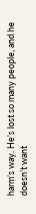harm’s way. He’s lost so many people, and he doesn’t want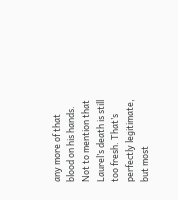any more of that blood on his hands. Not to mention that Laurel’s death is still too fresh. That’s perfectly legitimate, but most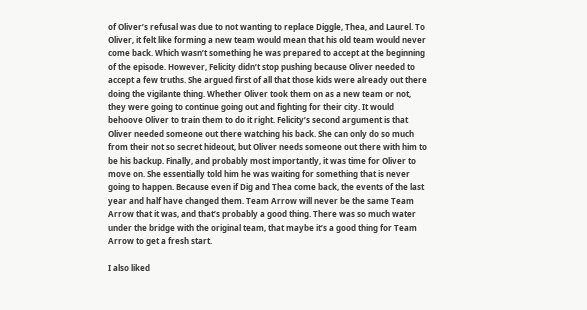of Oliver’s refusal was due to not wanting to replace Diggle, Thea, and Laurel. To Oliver, it felt like forming a new team would mean that his old team would never come back. Which wasn’t something he was prepared to accept at the beginning of the episode. However, Felicity didn’t stop pushing because Oliver needed to accept a few truths. She argued first of all that those kids were already out there doing the vigilante thing. Whether Oliver took them on as a new team or not, they were going to continue going out and fighting for their city. It would behoove Oliver to train them to do it right. Felicity’s second argument is that Oliver needed someone out there watching his back. She can only do so much from their not so secret hideout, but Oliver needs someone out there with him to be his backup. Finally, and probably most importantly, it was time for Oliver to move on. She essentially told him he was waiting for something that is never going to happen. Because even if Dig and Thea come back, the events of the last year and half have changed them. Team Arrow will never be the same Team Arrow that it was, and that’s probably a good thing. There was so much water under the bridge with the original team, that maybe it’s a good thing for Team Arrow to get a fresh start.

I also liked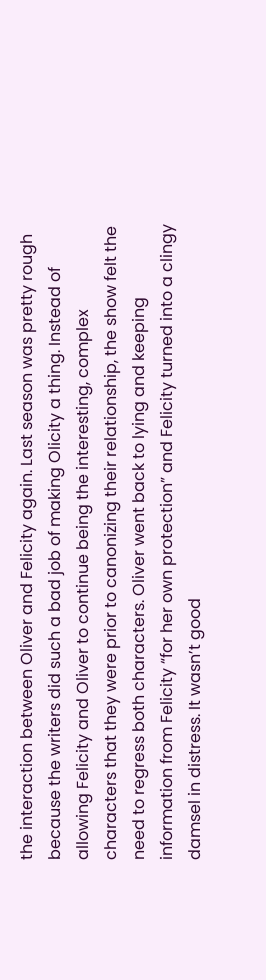the interaction between Oliver and Felicity again. Last season was pretty rough because the writers did such a bad job of making Olicity a thing. Instead of allowing Felicity and Oliver to continue being the interesting, complex characters that they were prior to canonizing their relationship, the show felt the need to regress both characters. Oliver went back to lying and keeping information from Felicity “for her own protection” and Felicity turned into a clingy damsel in distress. It wasn’t good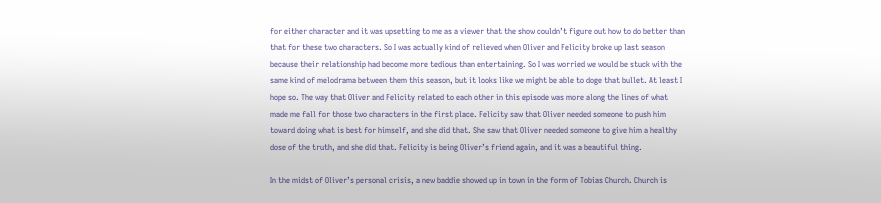for either character and it was upsetting to me as a viewer that the show couldn’t figure out how to do better than that for these two characters. So I was actually kind of relieved when Oliver and Felicity broke up last season because their relationship had become more tedious than entertaining. So I was worried we would be stuck with the same kind of melodrama between them this season, but it looks like we might be able to doge that bullet. At least I hope so. The way that Oliver and Felicity related to each other in this episode was more along the lines of what made me fall for those two characters in the first place. Felicity saw that Oliver needed someone to push him toward doing what is best for himself, and she did that. She saw that Oliver needed someone to give him a healthy dose of the truth, and she did that. Felicity is being Oliver’s friend again, and it was a beautiful thing.

In the midst of Oliver’s personal crisis, a new baddie showed up in town in the form of Tobias Church. Church is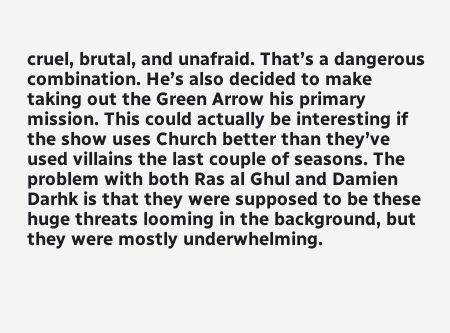cruel, brutal, and unafraid. That’s a dangerous combination. He’s also decided to make taking out the Green Arrow his primary mission. This could actually be interesting if the show uses Church better than they’ve used villains the last couple of seasons. The problem with both Ras al Ghul and Damien Darhk is that they were supposed to be these huge threats looming in the background, but they were mostly underwhelming.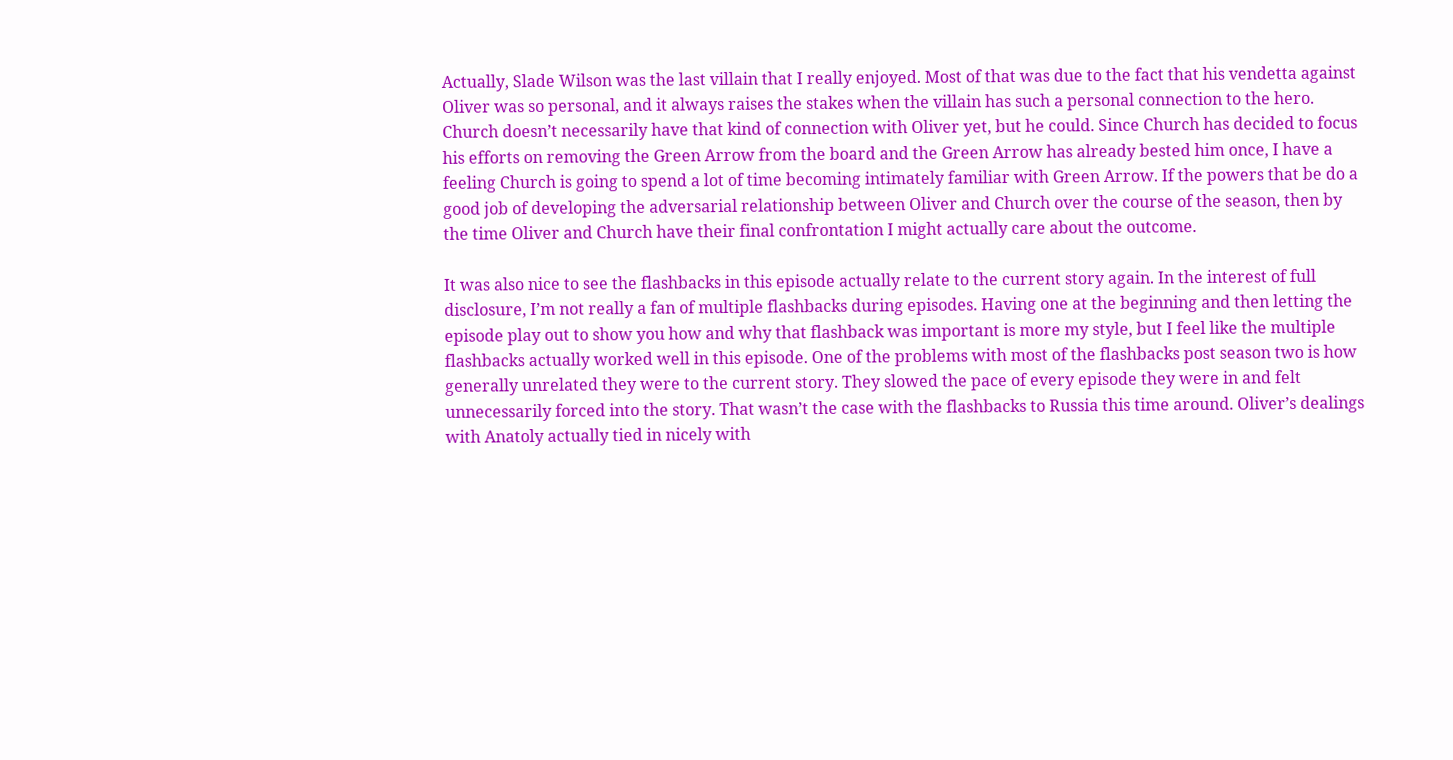Actually, Slade Wilson was the last villain that I really enjoyed. Most of that was due to the fact that his vendetta against Oliver was so personal, and it always raises the stakes when the villain has such a personal connection to the hero. Church doesn’t necessarily have that kind of connection with Oliver yet, but he could. Since Church has decided to focus his efforts on removing the Green Arrow from the board and the Green Arrow has already bested him once, I have a feeling Church is going to spend a lot of time becoming intimately familiar with Green Arrow. If the powers that be do a good job of developing the adversarial relationship between Oliver and Church over the course of the season, then by the time Oliver and Church have their final confrontation I might actually care about the outcome.

It was also nice to see the flashbacks in this episode actually relate to the current story again. In the interest of full disclosure, I’m not really a fan of multiple flashbacks during episodes. Having one at the beginning and then letting the episode play out to show you how and why that flashback was important is more my style, but I feel like the multiple flashbacks actually worked well in this episode. One of the problems with most of the flashbacks post season two is how generally unrelated they were to the current story. They slowed the pace of every episode they were in and felt unnecessarily forced into the story. That wasn’t the case with the flashbacks to Russia this time around. Oliver’s dealings with Anatoly actually tied in nicely with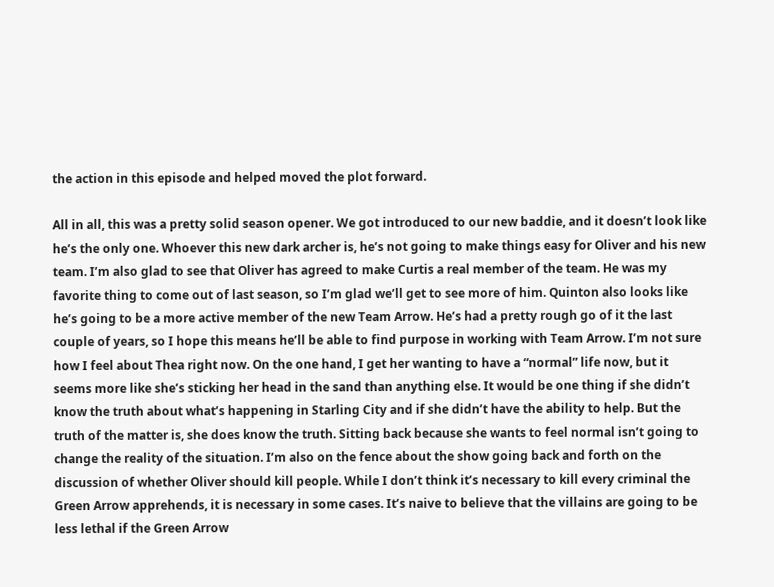the action in this episode and helped moved the plot forward.

All in all, this was a pretty solid season opener. We got introduced to our new baddie, and it doesn’t look like he’s the only one. Whoever this new dark archer is, he’s not going to make things easy for Oliver and his new team. I’m also glad to see that Oliver has agreed to make Curtis a real member of the team. He was my favorite thing to come out of last season, so I’m glad we’ll get to see more of him. Quinton also looks like he’s going to be a more active member of the new Team Arrow. He’s had a pretty rough go of it the last couple of years, so I hope this means he’ll be able to find purpose in working with Team Arrow. I’m not sure how I feel about Thea right now. On the one hand, I get her wanting to have a “normal” life now, but it seems more like she’s sticking her head in the sand than anything else. It would be one thing if she didn’t know the truth about what’s happening in Starling City and if she didn’t have the ability to help. But the truth of the matter is, she does know the truth. Sitting back because she wants to feel normal isn’t going to change the reality of the situation. I’m also on the fence about the show going back and forth on the discussion of whether Oliver should kill people. While I don’t think it’s necessary to kill every criminal the Green Arrow apprehends, it is necessary in some cases. It’s naive to believe that the villains are going to be less lethal if the Green Arrow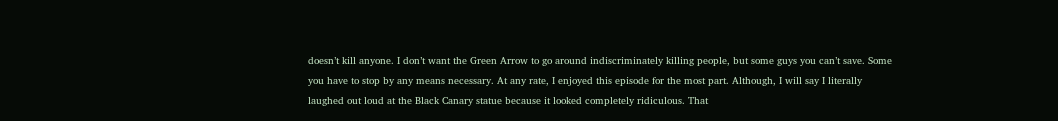doesn’t kill anyone. I don’t want the Green Arrow to go around indiscriminately killing people, but some guys you can’t save. Some you have to stop by any means necessary. At any rate, I enjoyed this episode for the most part. Although, I will say I literally laughed out loud at the Black Canary statue because it looked completely ridiculous. That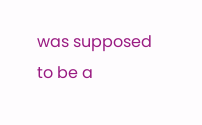was supposed to be a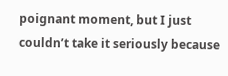poignant moment, but I just couldn’t take it seriously because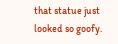that statue just looked so goofy.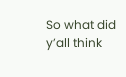So what did y’all think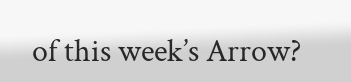of this week’s Arrow?